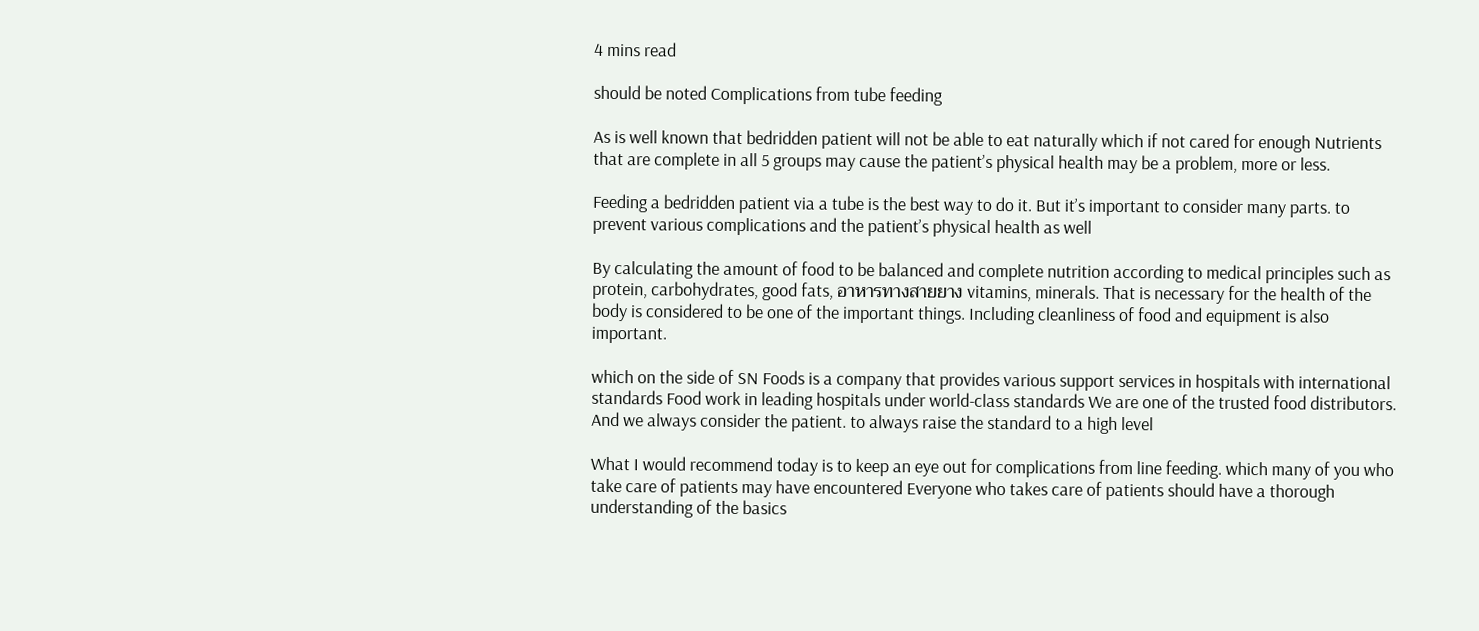4 mins read

should be noted Complications from tube feeding

As is well known that bedridden patient will not be able to eat naturally which if not cared for enough Nutrients that are complete in all 5 groups may cause the patient’s physical health may be a problem, more or less.

Feeding a bedridden patient via a tube is the best way to do it. But it’s important to consider many parts. to prevent various complications and the patient’s physical health as well

By calculating the amount of food to be balanced and complete nutrition according to medical principles such as protein, carbohydrates, good fats, อาหารทางสายยาง vitamins, minerals. That is necessary for the health of the body is considered to be one of the important things. Including cleanliness of food and equipment is also important.

which on the side of SN Foods is a company that provides various support services in hospitals with international standards Food work in leading hospitals under world-class standards We are one of the trusted food distributors. And we always consider the patient. to always raise the standard to a high level

What I would recommend today is to keep an eye out for complications from line feeding. which many of you who take care of patients may have encountered Everyone who takes care of patients should have a thorough understanding of the basics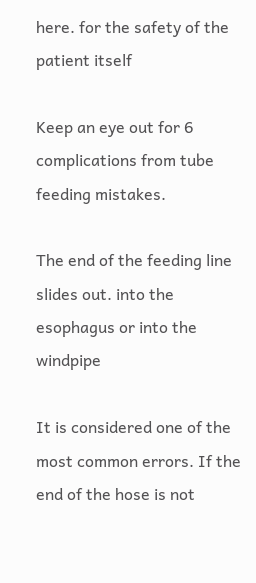here. for the safety of the patient itself

Keep an eye out for 6 complications from tube feeding mistakes.

The end of the feeding line slides out. into the esophagus or into the windpipe

It is considered one of the most common errors. If the end of the hose is not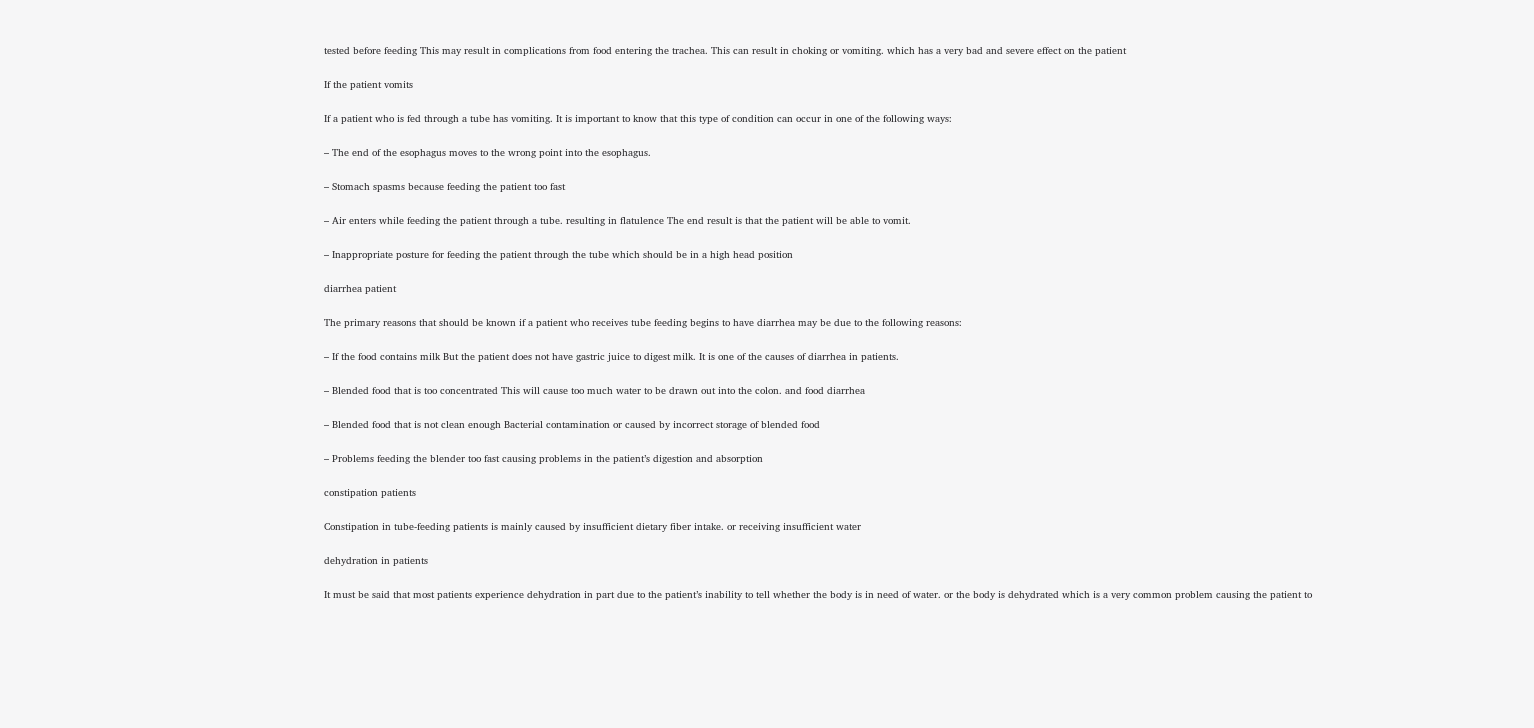tested before feeding This may result in complications from food entering the trachea. This can result in choking or vomiting. which has a very bad and severe effect on the patient

If the patient vomits

If a patient who is fed through a tube has vomiting. It is important to know that this type of condition can occur in one of the following ways:

– The end of the esophagus moves to the wrong point into the esophagus.

– Stomach spasms because feeding the patient too fast

– Air enters while feeding the patient through a tube. resulting in flatulence The end result is that the patient will be able to vomit.

– Inappropriate posture for feeding the patient through the tube which should be in a high head position

diarrhea patient

The primary reasons that should be known if a patient who receives tube feeding begins to have diarrhea may be due to the following reasons:

– If the food contains milk But the patient does not have gastric juice to digest milk. It is one of the causes of diarrhea in patients.

– Blended food that is too concentrated This will cause too much water to be drawn out into the colon. and food diarrhea

– Blended food that is not clean enough Bacterial contamination or caused by incorrect storage of blended food

– Problems feeding the blender too fast causing problems in the patient’s digestion and absorption

constipation patients

Constipation in tube-feeding patients is mainly caused by insufficient dietary fiber intake. or receiving insufficient water

dehydration in patients

It must be said that most patients experience dehydration in part due to the patient’s inability to tell whether the body is in need of water. or the body is dehydrated which is a very common problem causing the patient to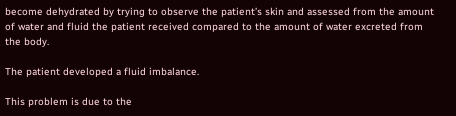become dehydrated by trying to observe the patient’s skin and assessed from the amount of water and fluid the patient received compared to the amount of water excreted from the body.

The patient developed a fluid imbalance.

This problem is due to the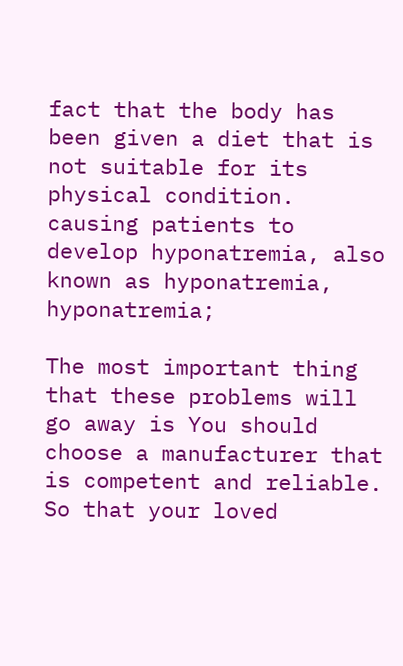fact that the body has been given a diet that is not suitable for its physical condition. causing patients to develop hyponatremia, also known as hyponatremia, hyponatremia;

The most important thing that these problems will go away is You should choose a manufacturer that is competent and reliable. So that your loved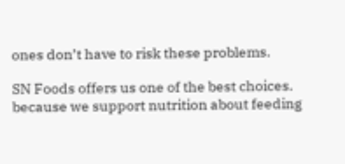ones don’t have to risk these problems.

SN Foods offers us one of the best choices. because we support nutrition about feeding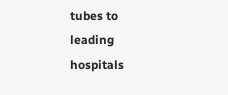tubes to leading hospitals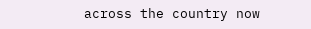across the country now